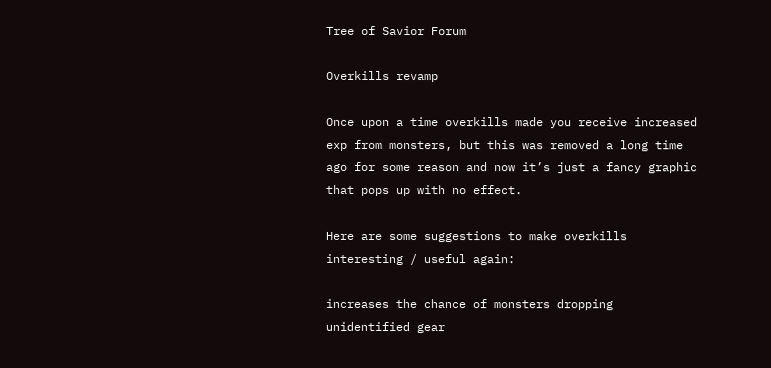Tree of Savior Forum

Overkills revamp

Once upon a time overkills made you receive increased exp from monsters, but this was removed a long time ago for some reason and now it’s just a fancy graphic that pops up with no effect.

Here are some suggestions to make overkills interesting / useful again:

increases the chance of monsters dropping unidentified gear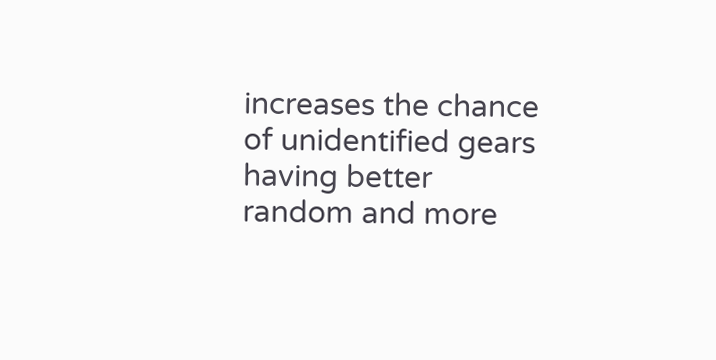increases the chance of unidentified gears having better random and more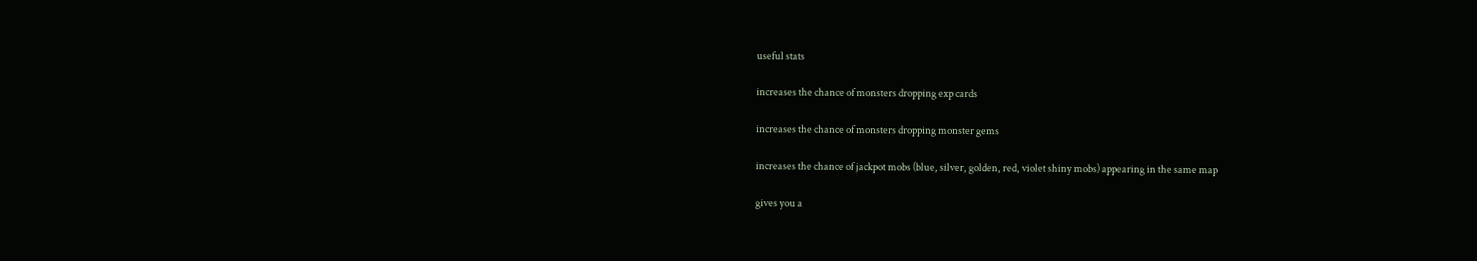useful stats

increases the chance of monsters dropping exp cards

increases the chance of monsters dropping monster gems

increases the chance of jackpot mobs (blue, silver, golden, red, violet shiny mobs) appearing in the same map

gives you a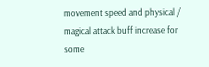movement speed and physical / magical attack buff increase for some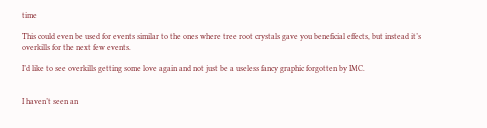time

This could even be used for events similar to the ones where tree root crystals gave you beneficial effects, but instead it’s overkills for the next few events.

I’d like to see overkills getting some love again and not just be a useless fancy graphic forgotten by IMC.


I haven’t seen an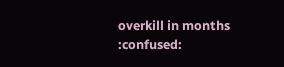overkill in months :confused: